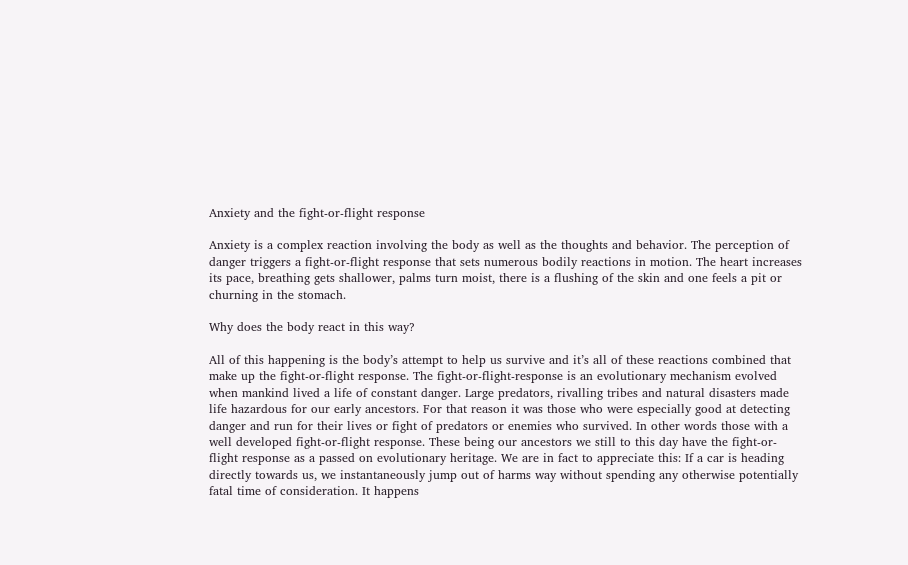Anxiety and the fight-or-flight response

Anxiety is a complex reaction involving the body as well as the thoughts and behavior. The perception of danger triggers a fight-or-flight response that sets numerous bodily reactions in motion. The heart increases its pace, breathing gets shallower, palms turn moist, there is a flushing of the skin and one feels a pit or churning in the stomach.

Why does the body react in this way?

All of this happening is the body’s attempt to help us survive and it’s all of these reactions combined that make up the fight-or-flight response. The fight-or-flight-response is an evolutionary mechanism evolved when mankind lived a life of constant danger. Large predators, rivalling tribes and natural disasters made life hazardous for our early ancestors. For that reason it was those who were especially good at detecting danger and run for their lives or fight of predators or enemies who survived. In other words those with a well developed fight-or-flight response. These being our ancestors we still to this day have the fight-or-flight response as a passed on evolutionary heritage. We are in fact to appreciate this: If a car is heading directly towards us, we instantaneously jump out of harms way without spending any otherwise potentially fatal time of consideration. It happens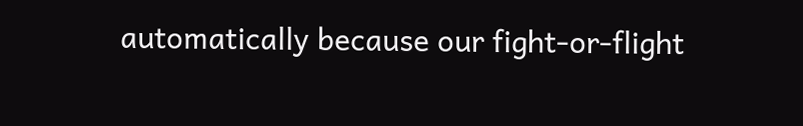automatically because our fight-or-flight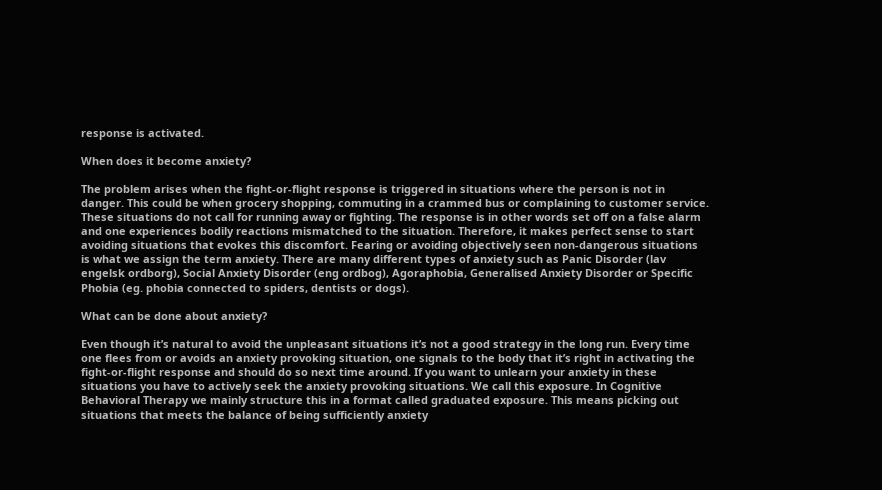response is activated.

When does it become anxiety?

The problem arises when the fight-or-flight response is triggered in situations where the person is not in danger. This could be when grocery shopping, commuting in a crammed bus or complaining to customer service. These situations do not call for running away or fighting. The response is in other words set off on a false alarm and one experiences bodily reactions mismatched to the situation. Therefore, it makes perfect sense to start avoiding situations that evokes this discomfort. Fearing or avoiding objectively seen non-dangerous situations is what we assign the term anxiety. There are many different types of anxiety such as Panic Disorder (lav engelsk ordborg), Social Anxiety Disorder (eng ordbog), Agoraphobia, Generalised Anxiety Disorder or Specific Phobia (eg. phobia connected to spiders, dentists or dogs).

What can be done about anxiety?

Even though it’s natural to avoid the unpleasant situations it’s not a good strategy in the long run. Every time one flees from or avoids an anxiety provoking situation, one signals to the body that it’s right in activating the fight-or-flight response and should do so next time around. If you want to unlearn your anxiety in these situations you have to actively seek the anxiety provoking situations. We call this exposure. In Cognitive Behavioral Therapy we mainly structure this in a format called graduated exposure. This means picking out situations that meets the balance of being sufficiently anxiety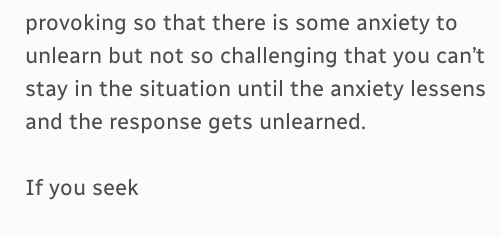provoking so that there is some anxiety to unlearn but not so challenging that you can’t stay in the situation until the anxiety lessens and the response gets unlearned.

If you seek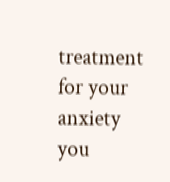treatment for your anxiety you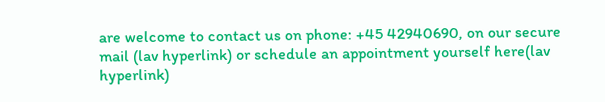are welcome to contact us on phone: +45 42940690, on our secure mail (lav hyperlink) or schedule an appointment yourself here(lav hyperlink)